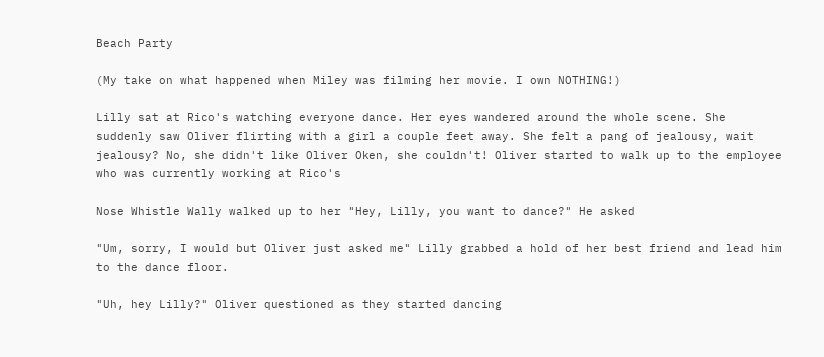Beach Party

(My take on what happened when Miley was filming her movie. I own NOTHING!)

Lilly sat at Rico's watching everyone dance. Her eyes wandered around the whole scene. She suddenly saw Oliver flirting with a girl a couple feet away. She felt a pang of jealousy, wait jealousy? No, she didn't like Oliver Oken, she couldn't! Oliver started to walk up to the employee who was currently working at Rico's

Nose Whistle Wally walked up to her "Hey, Lilly, you want to dance?" He asked

"Um, sorry, I would but Oliver just asked me" Lilly grabbed a hold of her best friend and lead him to the dance floor.

"Uh, hey Lilly?" Oliver questioned as they started dancing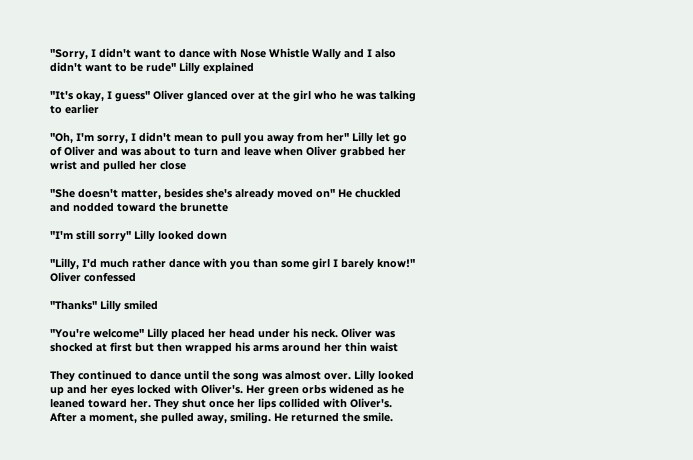"Sorry, I didn't want to dance with Nose Whistle Wally and I also didn't want to be rude" Lilly explained

"It's okay, I guess" Oliver glanced over at the girl who he was talking to earlier

"Oh, I'm sorry, I didn't mean to pull you away from her" Lilly let go of Oliver and was about to turn and leave when Oliver grabbed her wrist and pulled her close

"She doesn't matter, besides she's already moved on" He chuckled and nodded toward the brunette

"I'm still sorry" Lilly looked down

"Lilly, I'd much rather dance with you than some girl I barely know!" Oliver confessed

"Thanks" Lilly smiled

"You're welcome" Lilly placed her head under his neck. Oliver was shocked at first but then wrapped his arms around her thin waist

They continued to dance until the song was almost over. Lilly looked up and her eyes locked with Oliver's. Her green orbs widened as he leaned toward her. They shut once her lips collided with Oliver's. After a moment, she pulled away, smiling. He returned the smile.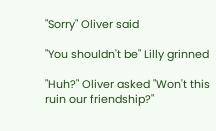"Sorry" Oliver said

"You shouldn't be" Lilly grinned

"Huh?" Oliver asked "Won't this ruin our friendship?"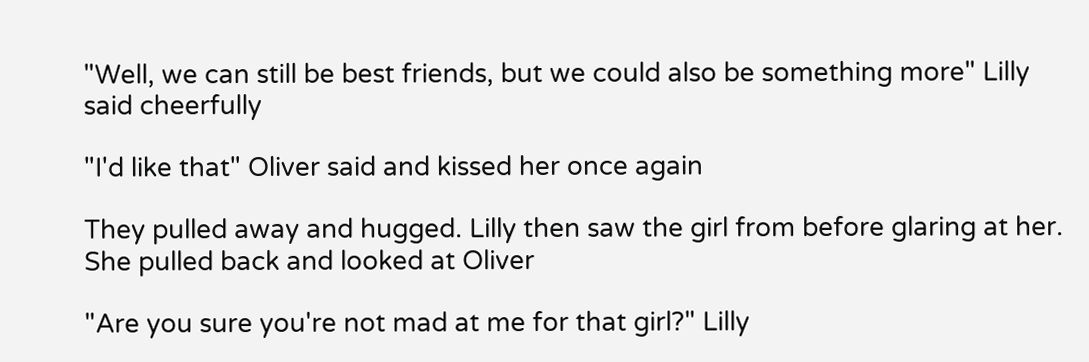"Well, we can still be best friends, but we could also be something more" Lilly said cheerfully

"I'd like that" Oliver said and kissed her once again

They pulled away and hugged. Lilly then saw the girl from before glaring at her. She pulled back and looked at Oliver

"Are you sure you're not mad at me for that girl?" Lilly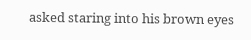asked staring into his brown eyes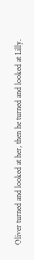Oliver turned and looked at her, then he turned and looked at Lilly.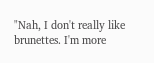"Nah, I don't really like brunettes. I'm more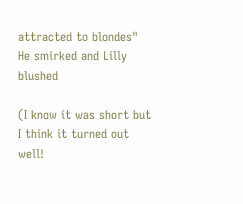attracted to blondes" He smirked and Lilly blushed

(I know it was short but I think it turned out well!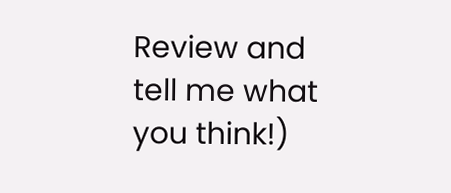Review and tell me what you think!)